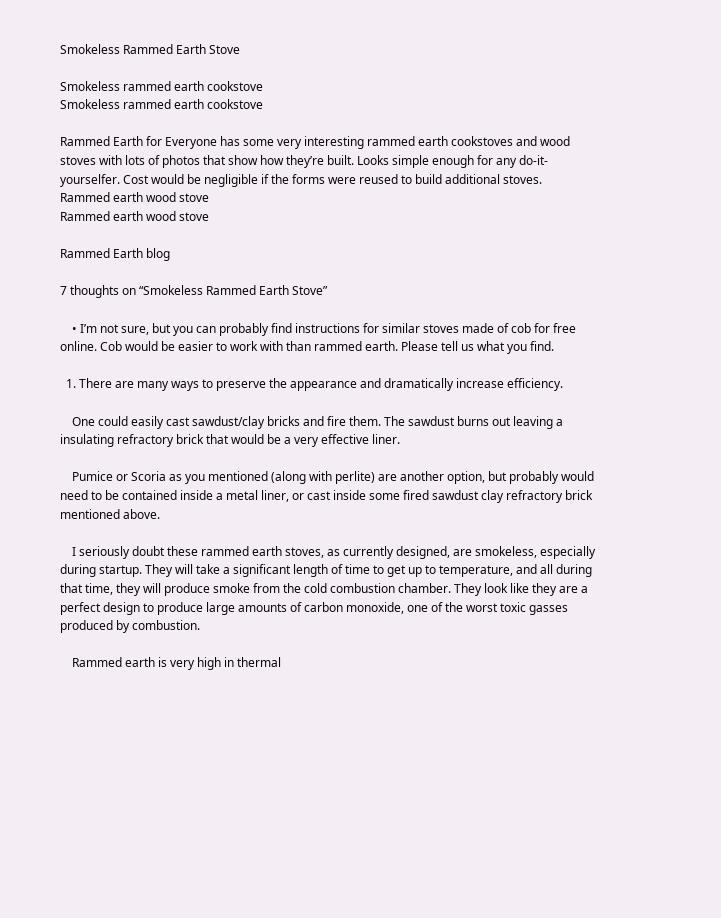Smokeless Rammed Earth Stove

Smokeless rammed earth cookstove
Smokeless rammed earth cookstove

Rammed Earth for Everyone has some very interesting rammed earth cookstoves and wood stoves with lots of photos that show how they’re built. Looks simple enough for any do-it-yourselfer. Cost would be negligible if the forms were reused to build additional stoves.
Rammed earth wood stove
Rammed earth wood stove

Rammed Earth blog

7 thoughts on “Smokeless Rammed Earth Stove”

    • I’m not sure, but you can probably find instructions for similar stoves made of cob for free online. Cob would be easier to work with than rammed earth. Please tell us what you find.

  1. There are many ways to preserve the appearance and dramatically increase efficiency.

    One could easily cast sawdust/clay bricks and fire them. The sawdust burns out leaving a insulating refractory brick that would be a very effective liner.

    Pumice or Scoria as you mentioned (along with perlite) are another option, but probably would need to be contained inside a metal liner, or cast inside some fired sawdust clay refractory brick mentioned above.

    I seriously doubt these rammed earth stoves, as currently designed, are smokeless, especially during startup. They will take a significant length of time to get up to temperature, and all during that time, they will produce smoke from the cold combustion chamber. They look like they are a perfect design to produce large amounts of carbon monoxide, one of the worst toxic gasses produced by combustion.

    Rammed earth is very high in thermal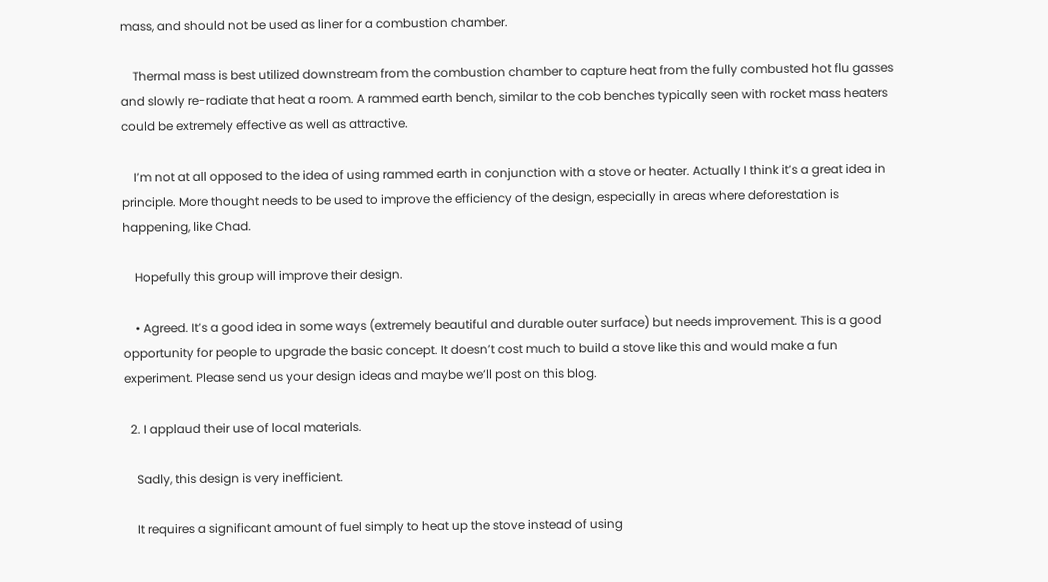mass, and should not be used as liner for a combustion chamber.

    Thermal mass is best utilized downstream from the combustion chamber to capture heat from the fully combusted hot flu gasses and slowly re-radiate that heat a room. A rammed earth bench, similar to the cob benches typically seen with rocket mass heaters could be extremely effective as well as attractive.

    I’m not at all opposed to the idea of using rammed earth in conjunction with a stove or heater. Actually I think it’s a great idea in principle. More thought needs to be used to improve the efficiency of the design, especially in areas where deforestation is happening, like Chad.

    Hopefully this group will improve their design.

    • Agreed. It’s a good idea in some ways (extremely beautiful and durable outer surface) but needs improvement. This is a good opportunity for people to upgrade the basic concept. It doesn’t cost much to build a stove like this and would make a fun experiment. Please send us your design ideas and maybe we’ll post on this blog.

  2. I applaud their use of local materials.

    Sadly, this design is very inefficient.

    It requires a significant amount of fuel simply to heat up the stove instead of using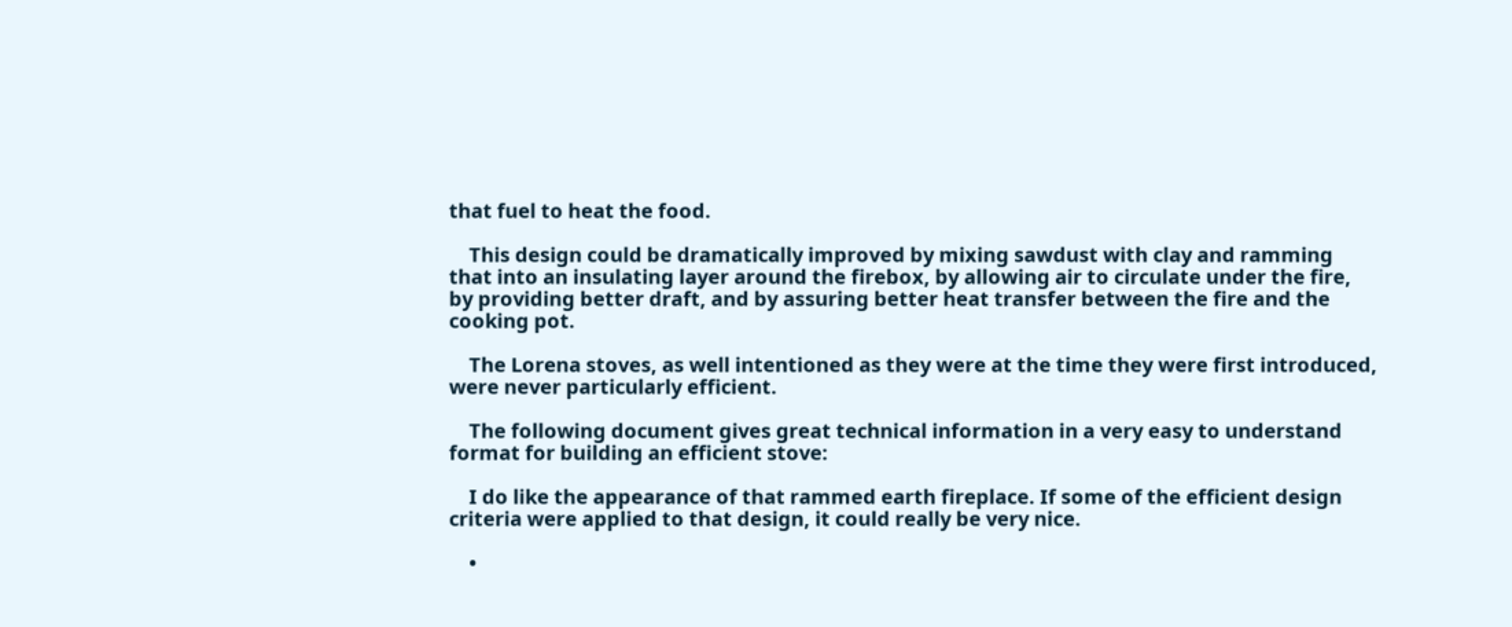that fuel to heat the food.

    This design could be dramatically improved by mixing sawdust with clay and ramming that into an insulating layer around the firebox, by allowing air to circulate under the fire, by providing better draft, and by assuring better heat transfer between the fire and the cooking pot.

    The Lorena stoves, as well intentioned as they were at the time they were first introduced, were never particularly efficient.

    The following document gives great technical information in a very easy to understand format for building an efficient stove:

    I do like the appearance of that rammed earth fireplace. If some of the efficient design criteria were applied to that design, it could really be very nice.

    •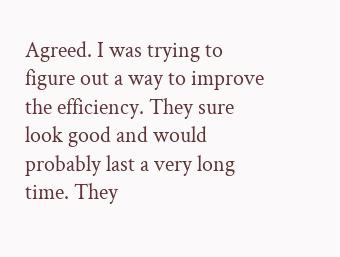Agreed. I was trying to figure out a way to improve the efficiency. They sure look good and would probably last a very long time. They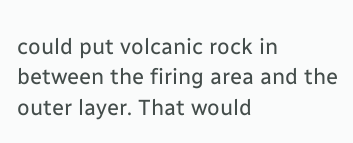could put volcanic rock in between the firing area and the outer layer. That would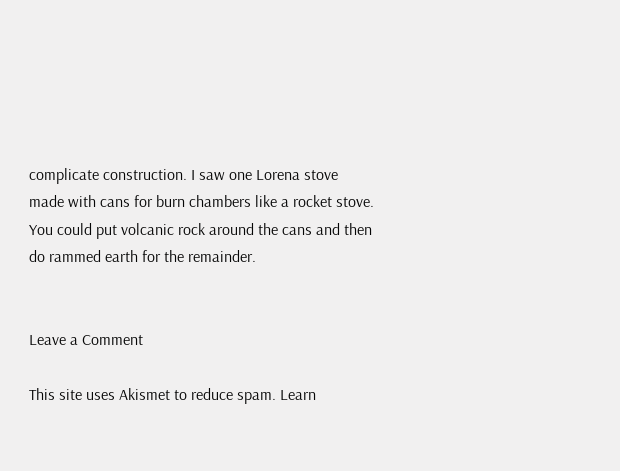complicate construction. I saw one Lorena stove made with cans for burn chambers like a rocket stove. You could put volcanic rock around the cans and then do rammed earth for the remainder.


Leave a Comment

This site uses Akismet to reduce spam. Learn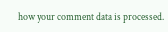how your comment data is processed.